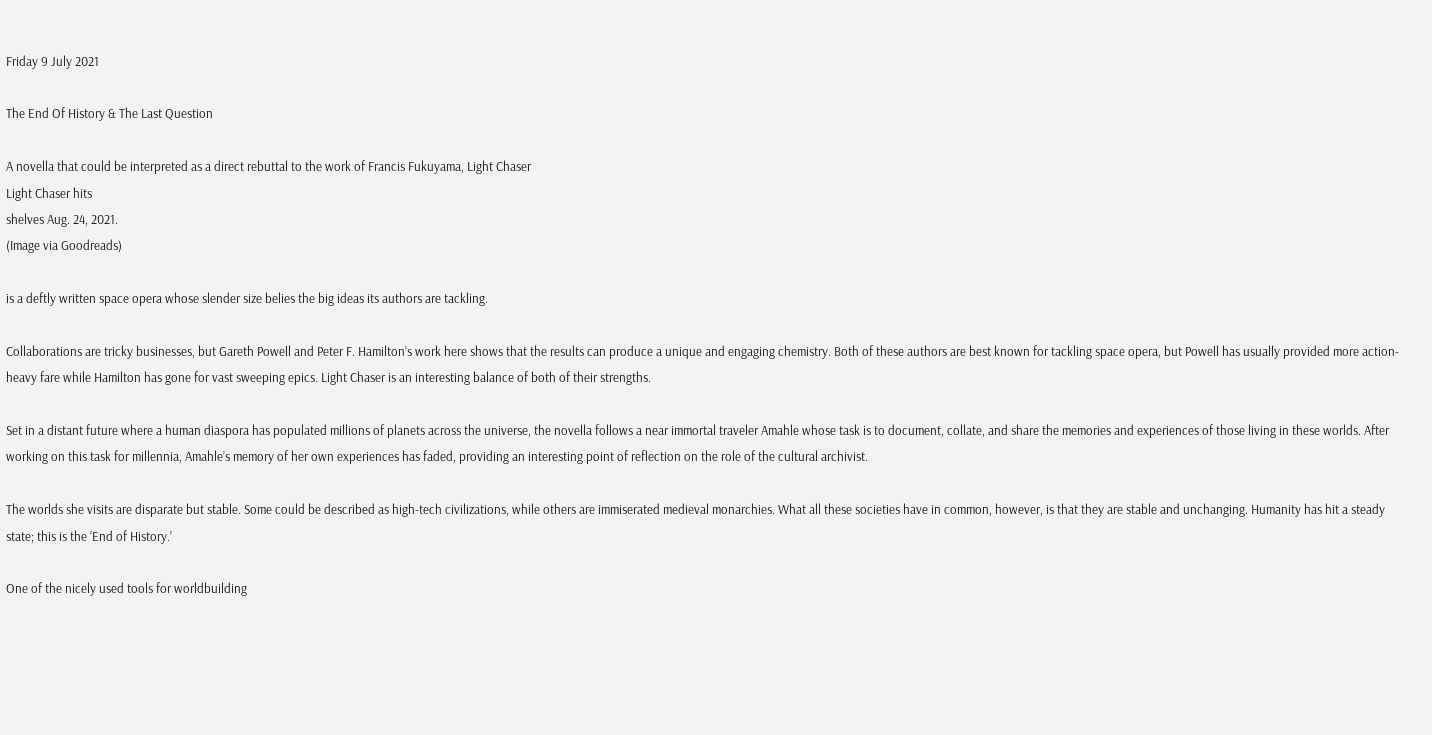Friday 9 July 2021

The End Of History & The Last Question

A novella that could be interpreted as a direct rebuttal to the work of Francis Fukuyama, Light Chaser
Light Chaser hits
shelves Aug. 24, 2021.
(Image via Goodreads)

is a deftly written space opera whose slender size belies the big ideas its authors are tackling.

Collaborations are tricky businesses, but Gareth Powell and Peter F. Hamilton’s work here shows that the results can produce a unique and engaging chemistry. Both of these authors are best known for tackling space opera, but Powell has usually provided more action-heavy fare while Hamilton has gone for vast sweeping epics. Light Chaser is an interesting balance of both of their strengths.

Set in a distant future where a human diaspora has populated millions of planets across the universe, the novella follows a near immortal traveler Amahle whose task is to document, collate, and share the memories and experiences of those living in these worlds. After working on this task for millennia, Amahle’s memory of her own experiences has faded, providing an interesting point of reflection on the role of the cultural archivist.

The worlds she visits are disparate but stable. Some could be described as high-tech civilizations, while others are immiserated medieval monarchies. What all these societies have in common, however, is that they are stable and unchanging. Humanity has hit a steady state; this is the ‘End of History.’

One of the nicely used tools for worldbuilding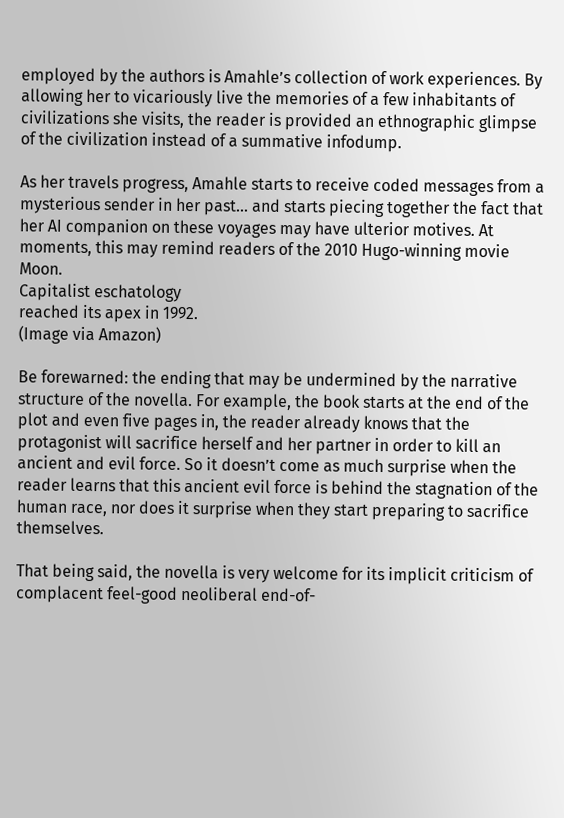employed by the authors is Amahle’s collection of work experiences. By allowing her to vicariously live the memories of a few inhabitants of civilizations she visits, the reader is provided an ethnographic glimpse of the civilization instead of a summative infodump.

As her travels progress, Amahle starts to receive coded messages from a mysterious sender in her past… and starts piecing together the fact that her AI companion on these voyages may have ulterior motives. At moments, this may remind readers of the 2010 Hugo-winning movie Moon.
Capitalist eschatology
reached its apex in 1992.
(Image via Amazon)

Be forewarned: the ending that may be undermined by the narrative structure of the novella. For example, the book starts at the end of the plot and even five pages in, the reader already knows that the protagonist will sacrifice herself and her partner in order to kill an ancient and evil force. So it doesn’t come as much surprise when the reader learns that this ancient evil force is behind the stagnation of the human race, nor does it surprise when they start preparing to sacrifice themselves.

That being said, the novella is very welcome for its implicit criticism of complacent feel-good neoliberal end-of-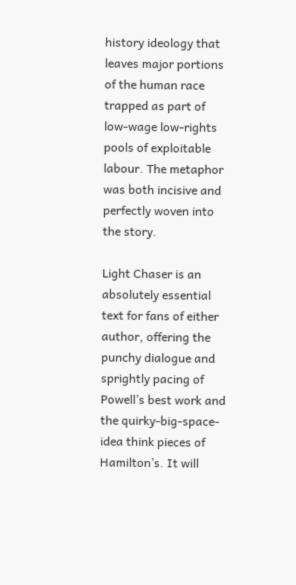history ideology that leaves major portions of the human race trapped as part of low-wage low-rights pools of exploitable labour. The metaphor was both incisive and perfectly woven into the story.

Light Chaser is an absolutely essential text for fans of either author, offering the punchy dialogue and sprightly pacing of Powell’s best work and the quirky-big-space-idea think pieces of Hamilton’s. It will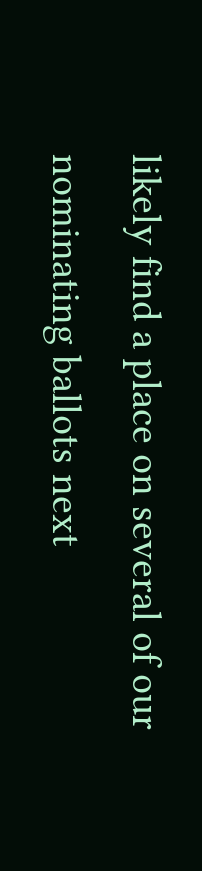likely find a place on several of our nominating ballots next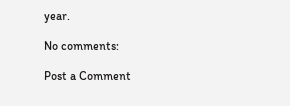year.

No comments:

Post a Comment